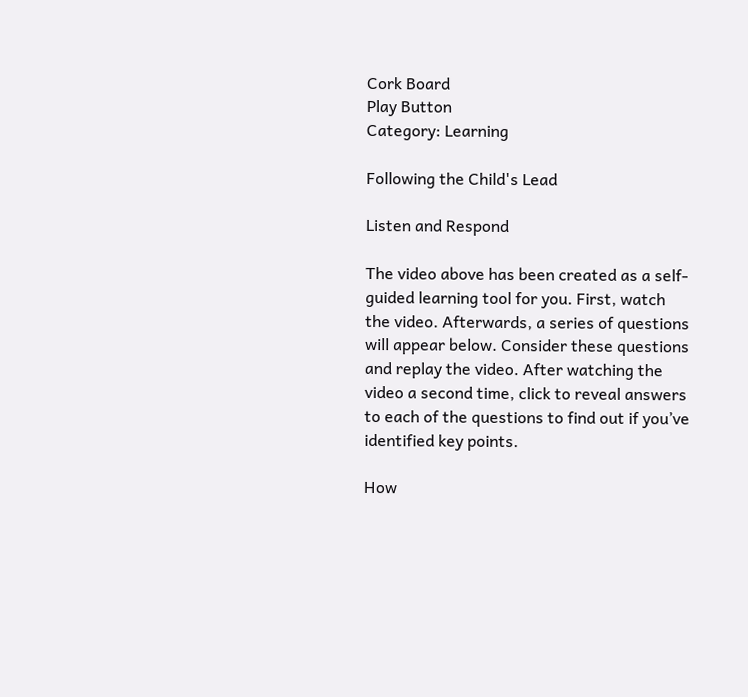Cork Board
Play Button
Category: Learning

Following the Child's Lead

Listen and Respond

The video above has been created as a self-guided learning tool for you. First, watch the video. Afterwards, a series of questions will appear below. Consider these questions and replay the video. After watching the video a second time, click to reveal answers to each of the questions to find out if you’ve identified key points.

How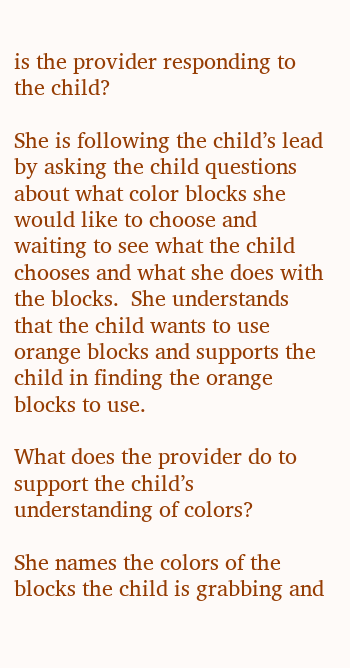is the provider responding to the child?

She is following the child’s lead by asking the child questions about what color blocks she would like to choose and waiting to see what the child chooses and what she does with the blocks.  She understands that the child wants to use orange blocks and supports the child in finding the orange blocks to use.

What does the provider do to support the child’s understanding of colors?

She names the colors of the blocks the child is grabbing and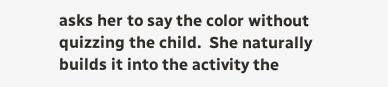asks her to say the color without quizzing the child.  She naturally builds it into the activity the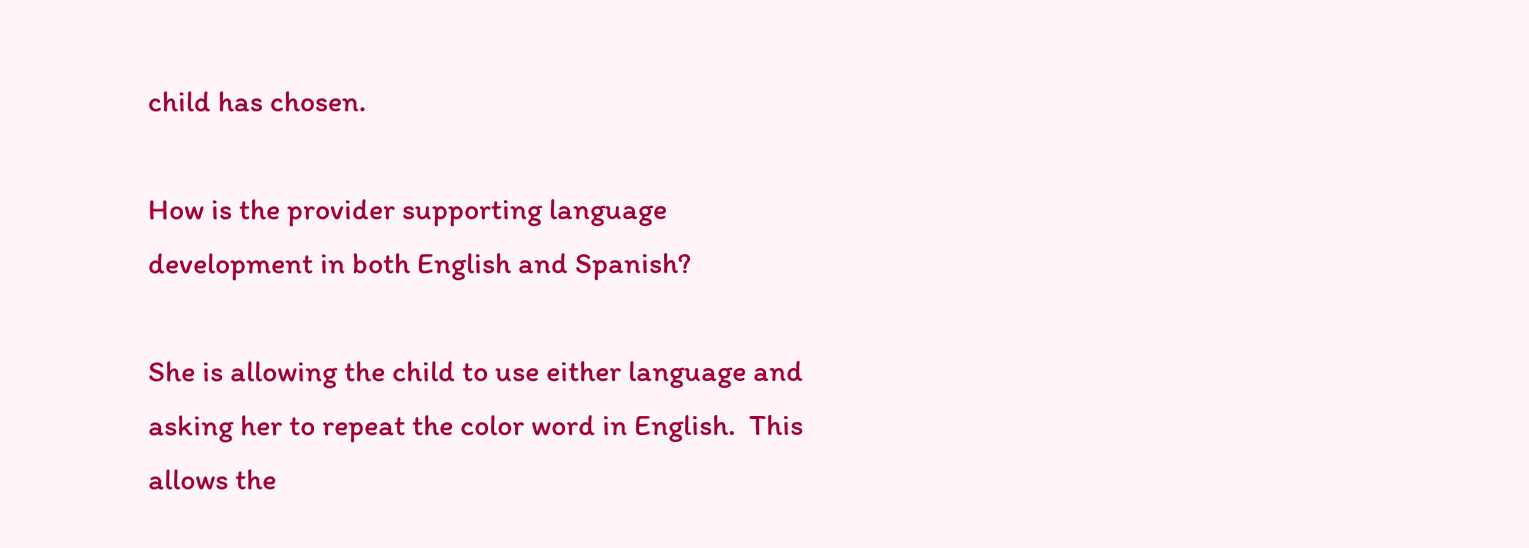child has chosen.

How is the provider supporting language development in both English and Spanish?

She is allowing the child to use either language and asking her to repeat the color word in English.  This allows the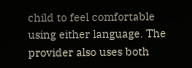child to feel comfortable using either language. The provider also uses both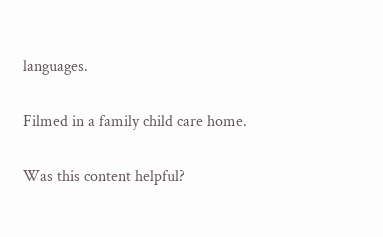languages.

Filmed in a family child care home.

Was this content helpful?